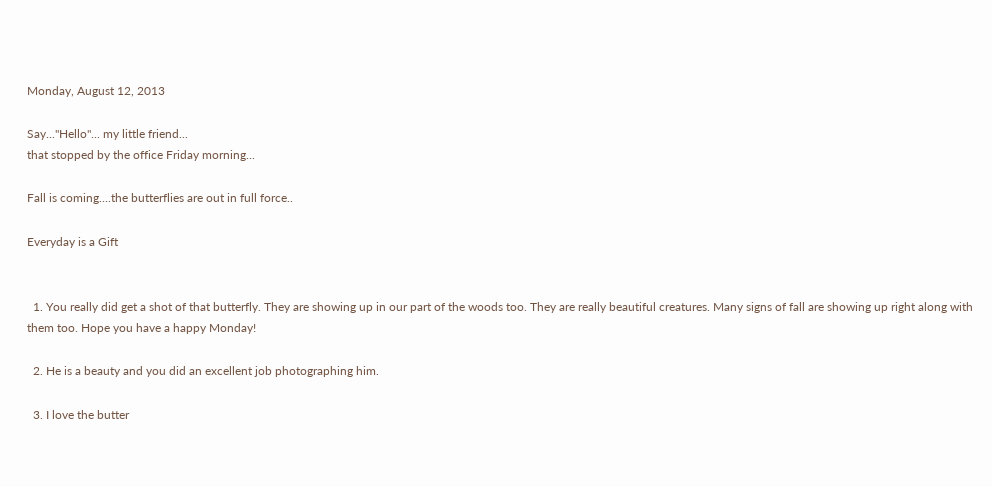Monday, August 12, 2013

Say..."Hello"... my little friend...
that stopped by the office Friday morning...

Fall is coming....the butterflies are out in full force..

Everyday is a Gift


  1. You really did get a shot of that butterfly. They are showing up in our part of the woods too. They are really beautiful creatures. Many signs of fall are showing up right along with them too. Hope you have a happy Monday!

  2. He is a beauty and you did an excellent job photographing him.

  3. I love the butter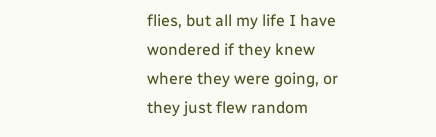flies, but all my life I have wondered if they knew where they were going, or they just flew random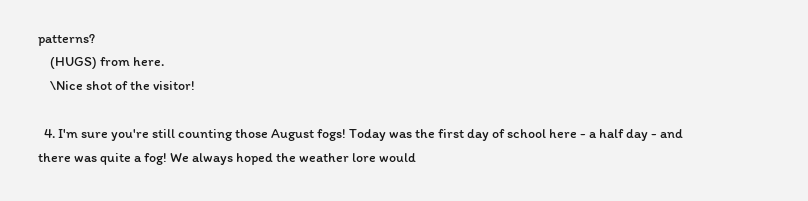patterns?
    (HUGS) from here.
    \Nice shot of the visitor!

  4. I'm sure you're still counting those August fogs! Today was the first day of school here - a half day - and there was quite a fog! We always hoped the weather lore would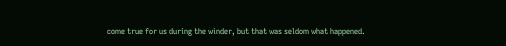come true for us during the winder, but that was seldom what happened.